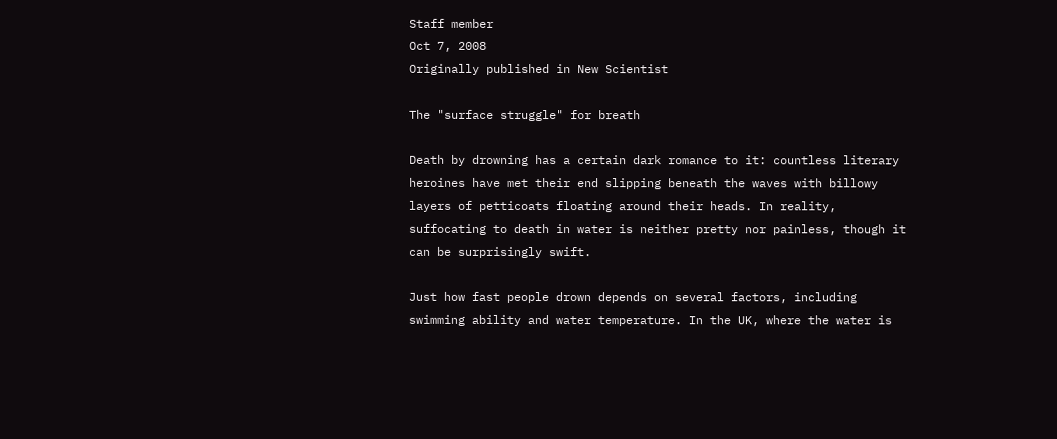Staff member
Oct 7, 2008
Originally published in New Scientist

The "surface struggle" for breath

Death by drowning has a certain dark romance to it: countless literary heroines have met their end slipping beneath the waves with billowy layers of petticoats floating around their heads. In reality, suffocating to death in water is neither pretty nor painless, though it can be surprisingly swift.

Just how fast people drown depends on several factors, including swimming ability and water temperature. In the UK, where the water is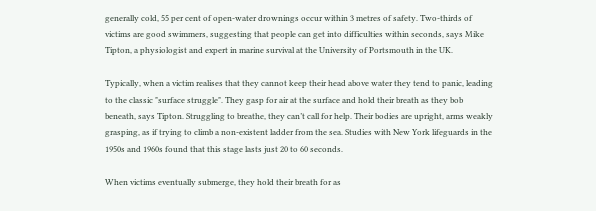generally cold, 55 per cent of open-water drownings occur within 3 metres of safety. Two-thirds of victims are good swimmers, suggesting that people can get into difficulties within seconds, says Mike Tipton, a physiologist and expert in marine survival at the University of Portsmouth in the UK.

Typically, when a victim realises that they cannot keep their head above water they tend to panic, leading to the classic "surface struggle". They gasp for air at the surface and hold their breath as they bob beneath, says Tipton. Struggling to breathe, they can’t call for help. Their bodies are upright, arms weakly grasping, as if trying to climb a non-existent ladder from the sea. Studies with New York lifeguards in the 1950s and 1960s found that this stage lasts just 20 to 60 seconds.

When victims eventually submerge, they hold their breath for as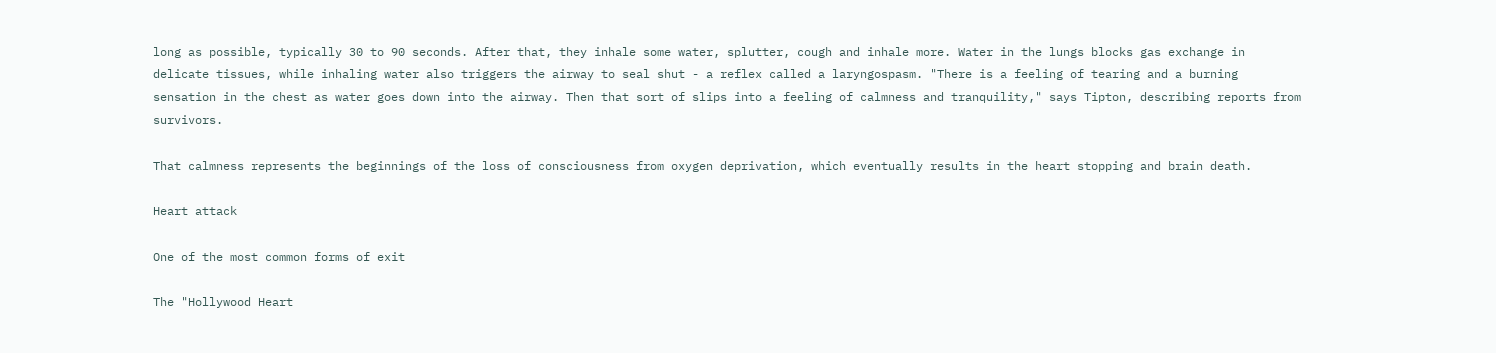long as possible, typically 30 to 90 seconds. After that, they inhale some water, splutter, cough and inhale more. Water in the lungs blocks gas exchange in delicate tissues, while inhaling water also triggers the airway to seal shut - a reflex called a laryngospasm. "There is a feeling of tearing and a burning sensation in the chest as water goes down into the airway. Then that sort of slips into a feeling of calmness and tranquility," says Tipton, describing reports from survivors.

That calmness represents the beginnings of the loss of consciousness from oxygen deprivation, which eventually results in the heart stopping and brain death.

Heart attack

One of the most common forms of exit

The "Hollywood Heart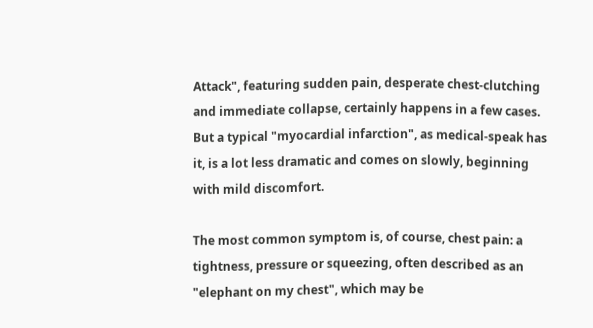Attack", featuring sudden pain, desperate chest-clutching and immediate collapse, certainly happens in a few cases. But a typical "myocardial infarction", as medical-speak has it, is a lot less dramatic and comes on slowly, beginning with mild discomfort.

The most common symptom is, of course, chest pain: a tightness, pressure or squeezing, often described as an "elephant on my chest", which may be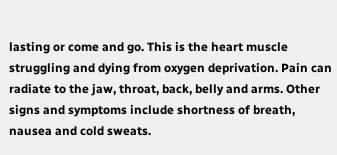lasting or come and go. This is the heart muscle struggling and dying from oxygen deprivation. Pain can radiate to the jaw, throat, back, belly and arms. Other signs and symptoms include shortness of breath, nausea and cold sweats.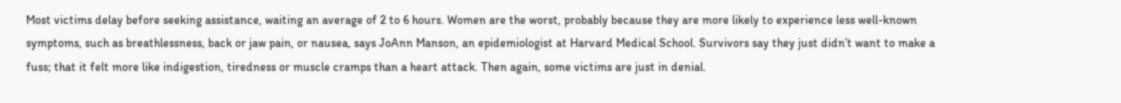Most victims delay before seeking assistance, waiting an average of 2 to 6 hours. Women are the worst, probably because they are more likely to experience less well-known symptoms, such as breathlessness, back or jaw pain, or nausea, says JoAnn Manson, an epidemiologist at Harvard Medical School. Survivors say they just didn’t want to make a fuss; that it felt more like indigestion, tiredness or muscle cramps than a heart attack. Then again, some victims are just in denial.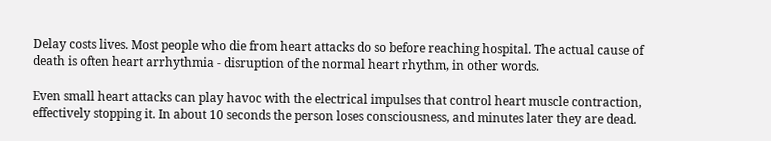Delay costs lives. Most people who die from heart attacks do so before reaching hospital. The actual cause of death is often heart arrhythmia - disruption of the normal heart rhythm, in other words.

Even small heart attacks can play havoc with the electrical impulses that control heart muscle contraction, effectively stopping it. In about 10 seconds the person loses consciousness, and minutes later they are dead.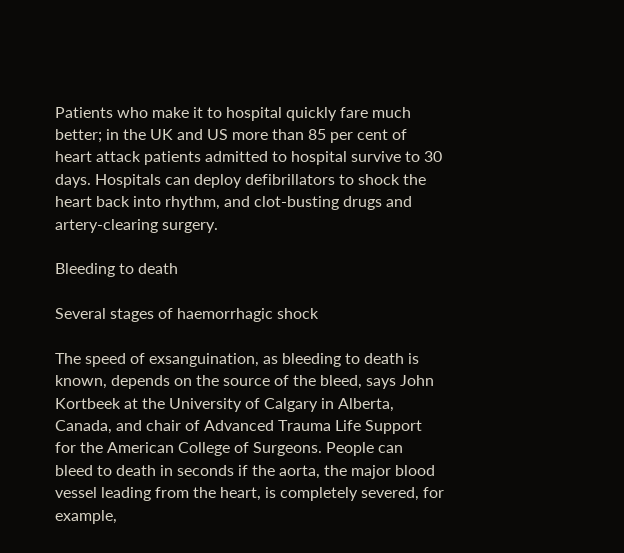Patients who make it to hospital quickly fare much better; in the UK and US more than 85 per cent of heart attack patients admitted to hospital survive to 30 days. Hospitals can deploy defibrillators to shock the heart back into rhythm, and clot-busting drugs and artery-clearing surgery.

Bleeding to death

Several stages of haemorrhagic shock

The speed of exsanguination, as bleeding to death is known, depends on the source of the bleed, says John Kortbeek at the University of Calgary in Alberta, Canada, and chair of Advanced Trauma Life Support for the American College of Surgeons. People can bleed to death in seconds if the aorta, the major blood vessel leading from the heart, is completely severed, for example,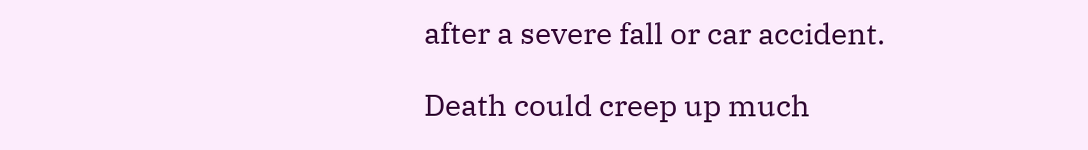after a severe fall or car accident.

Death could creep up much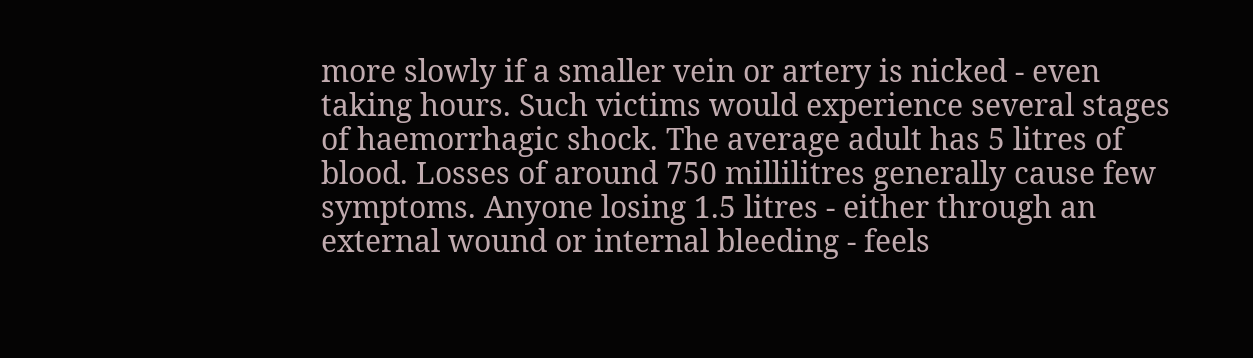more slowly if a smaller vein or artery is nicked - even taking hours. Such victims would experience several stages of haemorrhagic shock. The average adult has 5 litres of blood. Losses of around 750 millilitres generally cause few symptoms. Anyone losing 1.5 litres - either through an external wound or internal bleeding - feels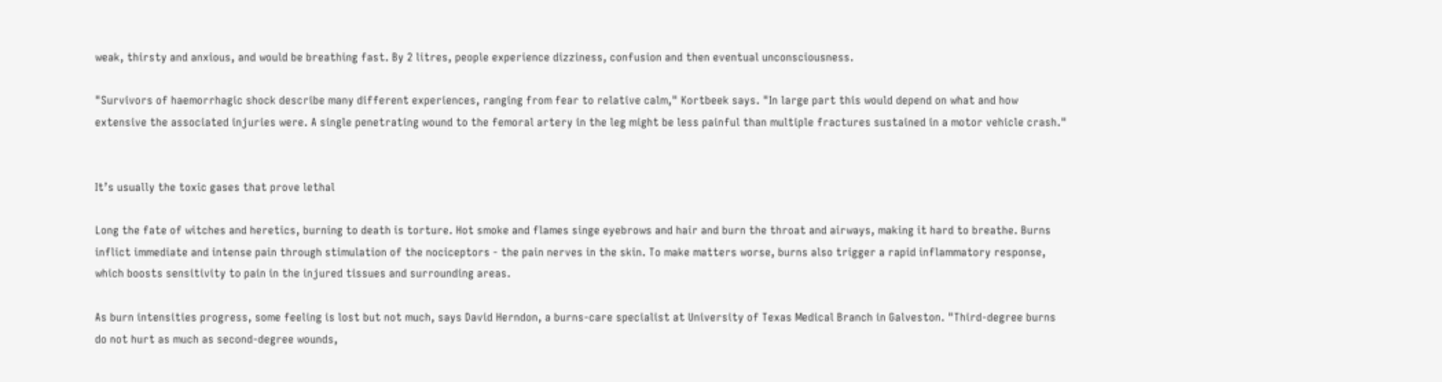weak, thirsty and anxious, and would be breathing fast. By 2 litres, people experience dizziness, confusion and then eventual unconsciousness.

"Survivors of haemorrhagic shock describe many different experiences, ranging from fear to relative calm," Kortbeek says. "In large part this would depend on what and how extensive the associated injuries were. A single penetrating wound to the femoral artery in the leg might be less painful than multiple fractures sustained in a motor vehicle crash."


It’s usually the toxic gases that prove lethal

Long the fate of witches and heretics, burning to death is torture. Hot smoke and flames singe eyebrows and hair and burn the throat and airways, making it hard to breathe. Burns inflict immediate and intense pain through stimulation of the nociceptors - the pain nerves in the skin. To make matters worse, burns also trigger a rapid inflammatory response, which boosts sensitivity to pain in the injured tissues and surrounding areas.

As burn intensities progress, some feeling is lost but not much, says David Herndon, a burns-care specialist at University of Texas Medical Branch in Galveston. "Third-degree burns do not hurt as much as second-degree wounds,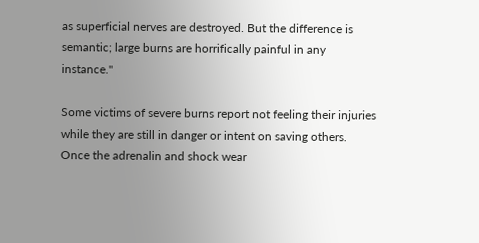as superficial nerves are destroyed. But the difference is semantic; large burns are horrifically painful in any instance."

Some victims of severe burns report not feeling their injuries while they are still in danger or intent on saving others. Once the adrenalin and shock wear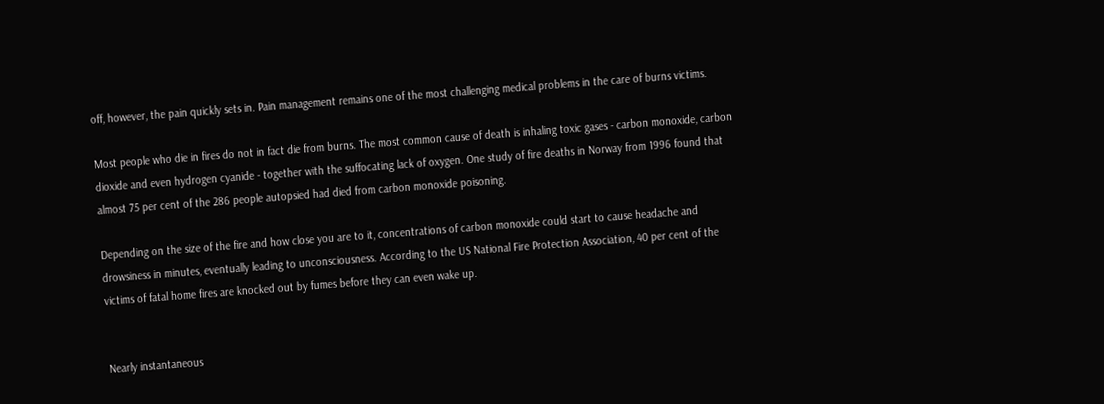off, however, the pain quickly sets in. Pain management remains one of the most challenging medical problems in the care of burns victims.

Most people who die in fires do not in fact die from burns. The most common cause of death is inhaling toxic gases - carbon monoxide, carbon dioxide and even hydrogen cyanide - together with the suffocating lack of oxygen. One study of fire deaths in Norway from 1996 found that almost 75 per cent of the 286 people autopsied had died from carbon monoxide poisoning.

Depending on the size of the fire and how close you are to it, concentrations of carbon monoxide could start to cause headache and drowsiness in minutes, eventually leading to unconsciousness. According to the US National Fire Protection Association, 40 per cent of the victims of fatal home fires are knocked out by fumes before they can even wake up.


Nearly instantaneous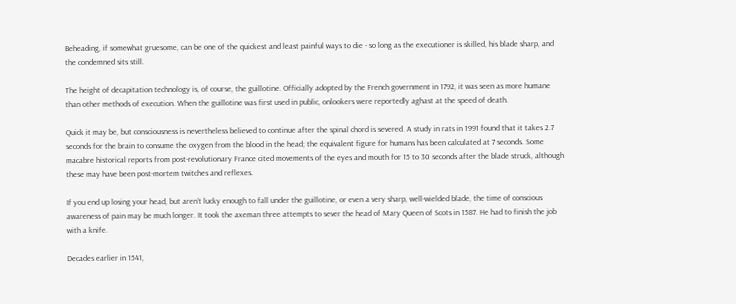Beheading, if somewhat gruesome, can be one of the quickest and least painful ways to die - so long as the executioner is skilled, his blade sharp, and the condemned sits still.

The height of decapitation technology is, of course, the guillotine. Officially adopted by the French government in 1792, it was seen as more humane than other methods of execution. When the guillotine was first used in public, onlookers were reportedly aghast at the speed of death.

Quick it may be, but consciousness is nevertheless believed to continue after the spinal chord is severed. A study in rats in 1991 found that it takes 2.7 seconds for the brain to consume the oxygen from the blood in the head; the equivalent figure for humans has been calculated at 7 seconds. Some macabre historical reports from post-revolutionary France cited movements of the eyes and mouth for 15 to 30 seconds after the blade struck, although these may have been post-mortem twitches and reflexes.

If you end up losing your head, but aren’t lucky enough to fall under the guillotine, or even a very sharp, well-wielded blade, the time of conscious awareness of pain may be much longer. It took the axeman three attempts to sever the head of Mary Queen of Scots in 1587. He had to finish the job with a knife.

Decades earlier in 1541,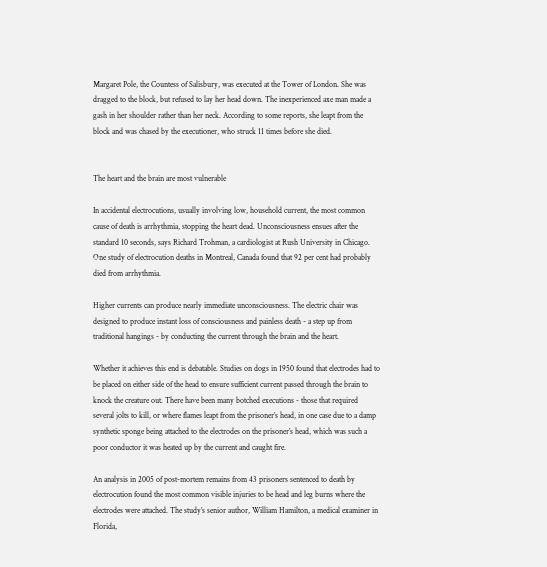Margaret Pole, the Countess of Salisbury, was executed at the Tower of London. She was dragged to the block, but refused to lay her head down. The inexperienced axe man made a gash in her shoulder rather than her neck. According to some reports, she leapt from the block and was chased by the executioner, who struck 11 times before she died.


The heart and the brain are most vulnerable

In accidental electrocutions, usually involving low, household current, the most common cause of death is arrhythmia, stopping the heart dead. Unconsciousness ensues after the standard 10 seconds, says Richard Trohman, a cardiologist at Rush University in Chicago. One study of electrocution deaths in Montreal, Canada found that 92 per cent had probably died from arrhythmia.

Higher currents can produce nearly immediate unconsciousness. The electric chair was designed to produce instant loss of consciousness and painless death - a step up from traditional hangings - by conducting the current through the brain and the heart.

Whether it achieves this end is debatable. Studies on dogs in 1950 found that electrodes had to be placed on either side of the head to ensure sufficient current passed through the brain to knock the creature out. There have been many botched executions - those that required several jolts to kill, or where flames leapt from the prisoner’s head, in one case due to a damp synthetic sponge being attached to the electrodes on the prisoner’s head, which was such a poor conductor it was heated up by the current and caught fire.

An analysis in 2005 of post-mortem remains from 43 prisoners sentenced to death by electrocution found the most common visible injuries to be head and leg burns where the electrodes were attached. The study’s senior author, William Hamilton, a medical examiner in Florida,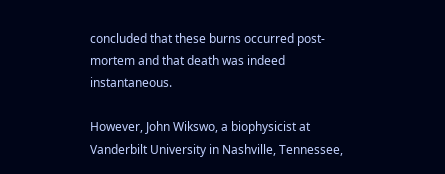concluded that these burns occurred post-mortem and that death was indeed instantaneous.

However, John Wikswo, a biophysicist at Vanderbilt University in Nashville, Tennessee,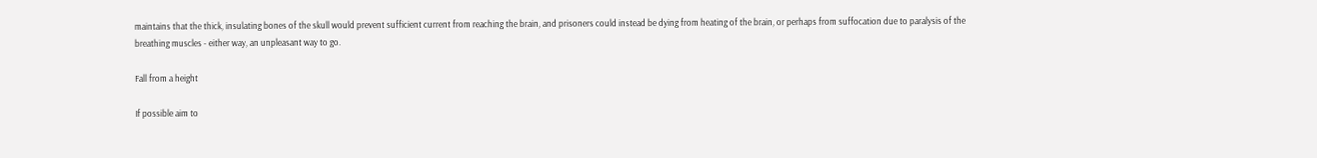maintains that the thick, insulating bones of the skull would prevent sufficient current from reaching the brain, and prisoners could instead be dying from heating of the brain, or perhaps from suffocation due to paralysis of the breathing muscles - either way, an unpleasant way to go.

Fall from a height

If possible aim to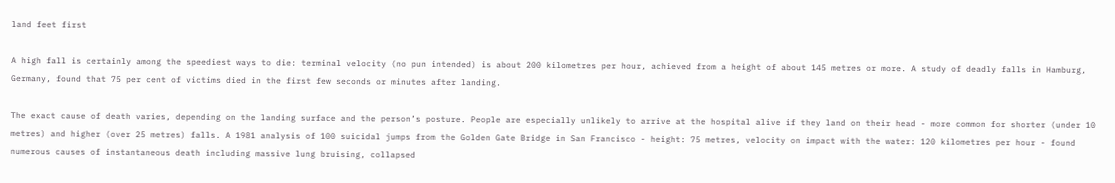land feet first

A high fall is certainly among the speediest ways to die: terminal velocity (no pun intended) is about 200 kilometres per hour, achieved from a height of about 145 metres or more. A study of deadly falls in Hamburg, Germany, found that 75 per cent of victims died in the first few seconds or minutes after landing.

The exact cause of death varies, depending on the landing surface and the person’s posture. People are especially unlikely to arrive at the hospital alive if they land on their head - more common for shorter (under 10 metres) and higher (over 25 metres) falls. A 1981 analysis of 100 suicidal jumps from the Golden Gate Bridge in San Francisco - height: 75 metres, velocity on impact with the water: 120 kilometres per hour - found numerous causes of instantaneous death including massive lung bruising, collapsed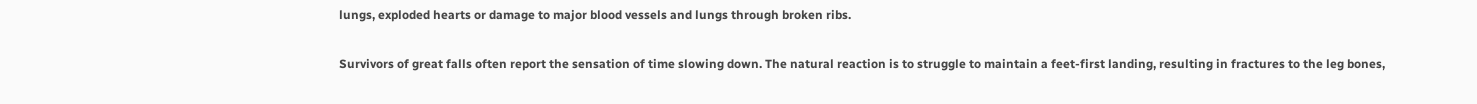lungs, exploded hearts or damage to major blood vessels and lungs through broken ribs.

Survivors of great falls often report the sensation of time slowing down. The natural reaction is to struggle to maintain a feet-first landing, resulting in fractures to the leg bones,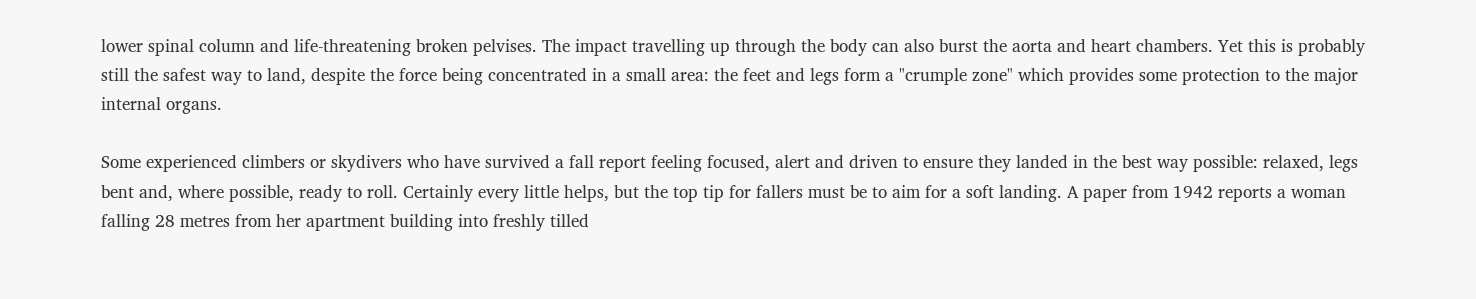lower spinal column and life-threatening broken pelvises. The impact travelling up through the body can also burst the aorta and heart chambers. Yet this is probably still the safest way to land, despite the force being concentrated in a small area: the feet and legs form a "crumple zone" which provides some protection to the major internal organs.

Some experienced climbers or skydivers who have survived a fall report feeling focused, alert and driven to ensure they landed in the best way possible: relaxed, legs bent and, where possible, ready to roll. Certainly every little helps, but the top tip for fallers must be to aim for a soft landing. A paper from 1942 reports a woman falling 28 metres from her apartment building into freshly tilled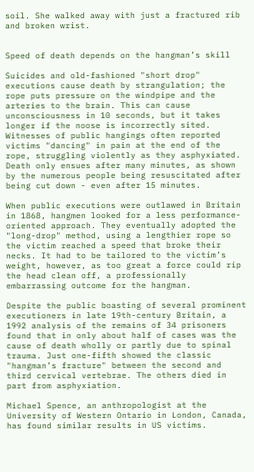soil. She walked away with just a fractured rib and broken wrist.


Speed of death depends on the hangman’s skill

Suicides and old-fashioned "short drop" executions cause death by strangulation; the rope puts pressure on the windpipe and the arteries to the brain. This can cause unconsciousness in 10 seconds, but it takes longer if the noose is incorrectly sited. Witnesses of public hangings often reported victims "dancing" in pain at the end of the rope, struggling violently as they asphyxiated. Death only ensues after many minutes, as shown by the numerous people being resuscitated after being cut down - even after 15 minutes.

When public executions were outlawed in Britain in 1868, hangmen looked for a less performance-oriented approach. They eventually adopted the "long-drop" method, using a lengthier rope so the victim reached a speed that broke their necks. It had to be tailored to the victim’s weight, however, as too great a force could rip the head clean off, a professionally embarrassing outcome for the hangman.

Despite the public boasting of several prominent executioners in late 19th-century Britain, a 1992 analysis of the remains of 34 prisoners found that in only about half of cases was the cause of death wholly or partly due to spinal trauma. Just one-fifth showed the classic "hangman’s fracture" between the second and third cervical vertebrae. The others died in part from asphyxiation.

Michael Spence, an anthropologist at the University of Western Ontario in London, Canada, has found similar results in US victims.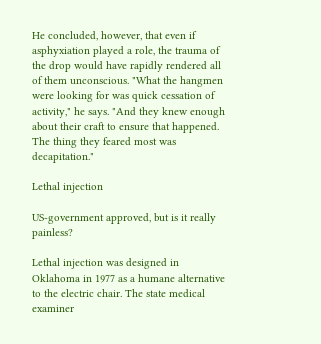He concluded, however, that even if asphyxiation played a role, the trauma of the drop would have rapidly rendered all of them unconscious. "What the hangmen were looking for was quick cessation of activity," he says. "And they knew enough about their craft to ensure that happened. The thing they feared most was decapitation."

Lethal injection

US-government approved, but is it really painless?

Lethal injection was designed in Oklahoma in 1977 as a humane alternative to the electric chair. The state medical examiner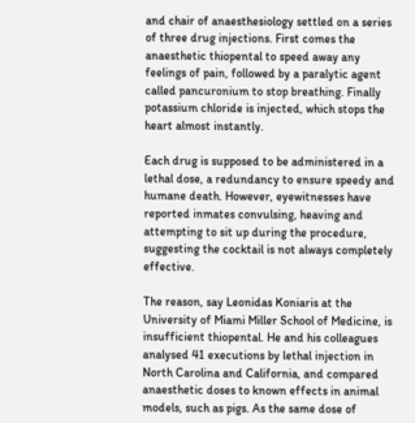and chair of anaesthesiology settled on a series of three drug injections. First comes the anaesthetic thiopental to speed away any feelings of pain, followed by a paralytic agent called pancuronium to stop breathing. Finally potassium chloride is injected, which stops the heart almost instantly.

Each drug is supposed to be administered in a lethal dose, a redundancy to ensure speedy and humane death. However, eyewitnesses have reported inmates convulsing, heaving and attempting to sit up during the procedure, suggesting the cocktail is not always completely effective.

The reason, say Leonidas Koniaris at the University of Miami Miller School of Medicine, is insufficient thiopental. He and his colleagues analysed 41 executions by lethal injection in North Carolina and California, and compared anaesthetic doses to known effects in animal models, such as pigs. As the same dose of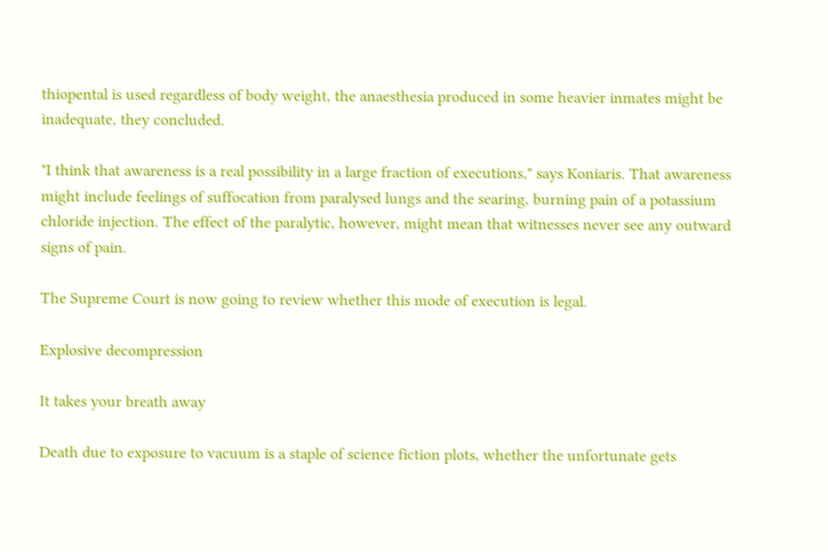thiopental is used regardless of body weight, the anaesthesia produced in some heavier inmates might be inadequate, they concluded.

"I think that awareness is a real possibility in a large fraction of executions," says Koniaris. That awareness might include feelings of suffocation from paralysed lungs and the searing, burning pain of a potassium chloride injection. The effect of the paralytic, however, might mean that witnesses never see any outward signs of pain.

The Supreme Court is now going to review whether this mode of execution is legal.

Explosive decompression

It takes your breath away

Death due to exposure to vacuum is a staple of science fiction plots, whether the unfortunate gets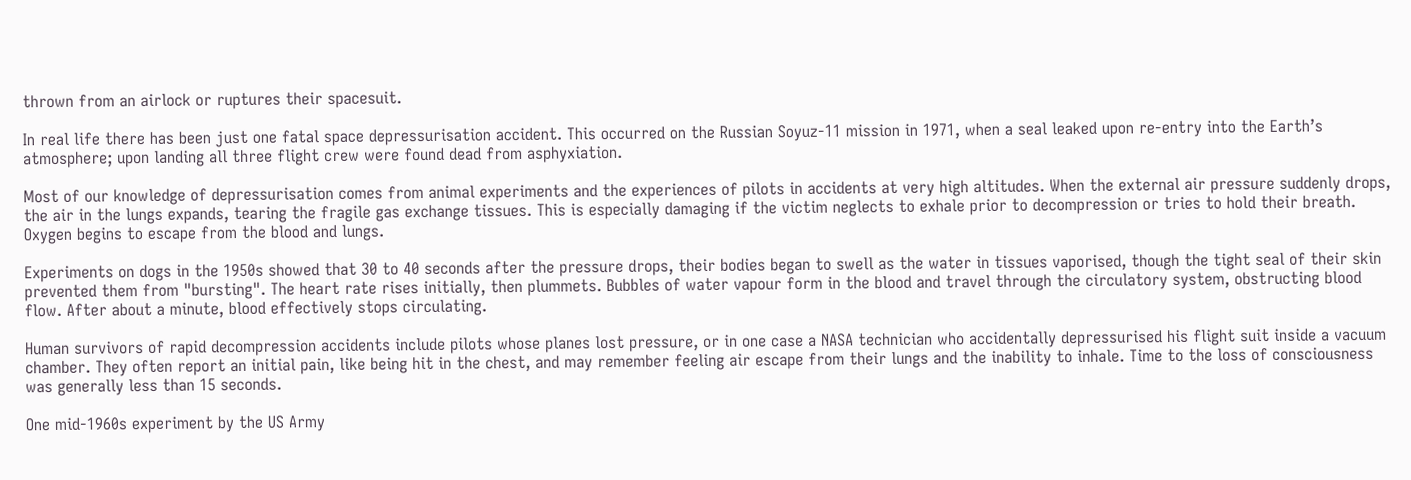thrown from an airlock or ruptures their spacesuit.

In real life there has been just one fatal space depressurisation accident. This occurred on the Russian Soyuz-11 mission in 1971, when a seal leaked upon re-entry into the Earth’s atmosphere; upon landing all three flight crew were found dead from asphyxiation.

Most of our knowledge of depressurisation comes from animal experiments and the experiences of pilots in accidents at very high altitudes. When the external air pressure suddenly drops, the air in the lungs expands, tearing the fragile gas exchange tissues. This is especially damaging if the victim neglects to exhale prior to decompression or tries to hold their breath. Oxygen begins to escape from the blood and lungs.

Experiments on dogs in the 1950s showed that 30 to 40 seconds after the pressure drops, their bodies began to swell as the water in tissues vaporised, though the tight seal of their skin prevented them from "bursting". The heart rate rises initially, then plummets. Bubbles of water vapour form in the blood and travel through the circulatory system, obstructing blood flow. After about a minute, blood effectively stops circulating.

Human survivors of rapid decompression accidents include pilots whose planes lost pressure, or in one case a NASA technician who accidentally depressurised his flight suit inside a vacuum chamber. They often report an initial pain, like being hit in the chest, and may remember feeling air escape from their lungs and the inability to inhale. Time to the loss of consciousness was generally less than 15 seconds.

One mid-1960s experiment by the US Army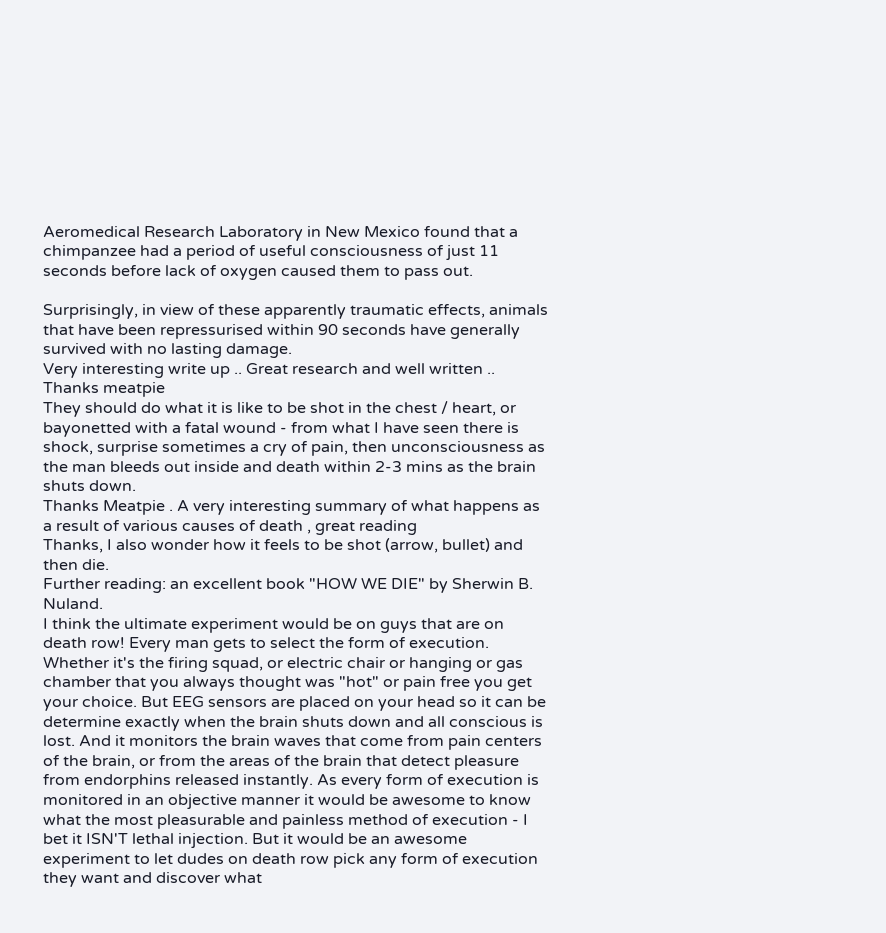Aeromedical Research Laboratory in New Mexico found that a chimpanzee had a period of useful consciousness of just 11 seconds before lack of oxygen caused them to pass out.

Surprisingly, in view of these apparently traumatic effects, animals that have been repressurised within 90 seconds have generally survived with no lasting damage.
Very interesting write up .. Great research and well written .. Thanks meatpie
They should do what it is like to be shot in the chest / heart, or bayonetted with a fatal wound - from what I have seen there is shock, surprise sometimes a cry of pain, then unconsciousness as the man bleeds out inside and death within 2-3 mins as the brain shuts down.
Thanks Meatpie . A very interesting summary of what happens as a result of various causes of death , great reading
Thanks, I also wonder how it feels to be shot (arrow, bullet) and then die.
Further reading: an excellent book "HOW WE DIE" by Sherwin B. Nuland.
I think the ultimate experiment would be on guys that are on death row! Every man gets to select the form of execution. Whether it's the firing squad, or electric chair or hanging or gas chamber that you always thought was "hot" or pain free you get your choice. But EEG sensors are placed on your head so it can be determine exactly when the brain shuts down and all conscious is lost. And it monitors the brain waves that come from pain centers of the brain, or from the areas of the brain that detect pleasure from endorphins released instantly. As every form of execution is monitored in an objective manner it would be awesome to know what the most pleasurable and painless method of execution - I bet it ISN'T lethal injection. But it would be an awesome experiment to let dudes on death row pick any form of execution they want and discover what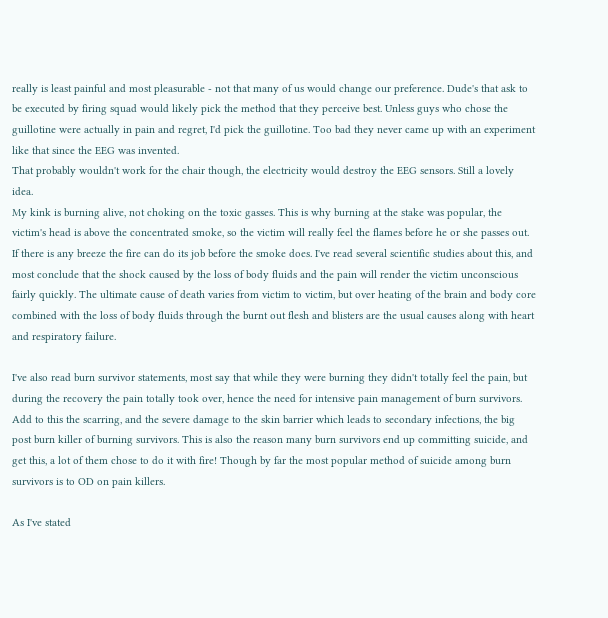really is least painful and most pleasurable - not that many of us would change our preference. Dude's that ask to be executed by firing squad would likely pick the method that they perceive best. Unless guys who chose the guillotine were actually in pain and regret, I'd pick the guillotine. Too bad they never came up with an experiment like that since the EEG was invented.
That probably wouldn't work for the chair though, the electricity would destroy the EEG sensors. Still a lovely idea.
My kink is burning alive, not choking on the toxic gasses. This is why burning at the stake was popular, the victim's head is above the concentrated smoke, so the victim will really feel the flames before he or she passes out. If there is any breeze the fire can do its job before the smoke does. I've read several scientific studies about this, and most conclude that the shock caused by the loss of body fluids and the pain will render the victim unconscious fairly quickly. The ultimate cause of death varies from victim to victim, but over heating of the brain and body core combined with the loss of body fluids through the burnt out flesh and blisters are the usual causes along with heart and respiratory failure.

I've also read burn survivor statements, most say that while they were burning they didn't totally feel the pain, but during the recovery the pain totally took over, hence the need for intensive pain management of burn survivors. Add to this the scarring, and the severe damage to the skin barrier which leads to secondary infections, the big post burn killer of burning survivors. This is also the reason many burn survivors end up committing suicide, and get this, a lot of them chose to do it with fire! Though by far the most popular method of suicide among burn survivors is to OD on pain killers.

As I've stated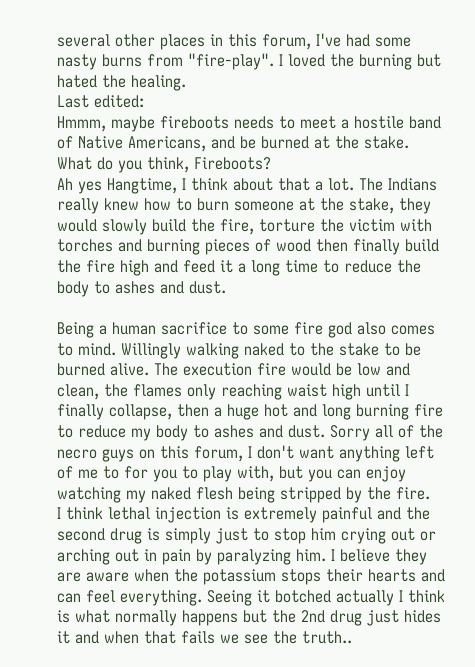several other places in this forum, I've had some nasty burns from "fire-play". I loved the burning but hated the healing.
Last edited:
Hmmm, maybe fireboots needs to meet a hostile band of Native Americans, and be burned at the stake. What do you think, Fireboots?
Ah yes Hangtime, I think about that a lot. The Indians really knew how to burn someone at the stake, they would slowly build the fire, torture the victim with torches and burning pieces of wood then finally build the fire high and feed it a long time to reduce the body to ashes and dust.

Being a human sacrifice to some fire god also comes to mind. Willingly walking naked to the stake to be burned alive. The execution fire would be low and clean, the flames only reaching waist high until I finally collapse, then a huge hot and long burning fire to reduce my body to ashes and dust. Sorry all of the necro guys on this forum, I don't want anything left of me to for you to play with, but you can enjoy watching my naked flesh being stripped by the fire.
I think lethal injection is extremely painful and the second drug is simply just to stop him crying out or arching out in pain by paralyzing him. I believe they are aware when the potassium stops their hearts and can feel everything. Seeing it botched actually I think is what normally happens but the 2nd drug just hides it and when that fails we see the truth..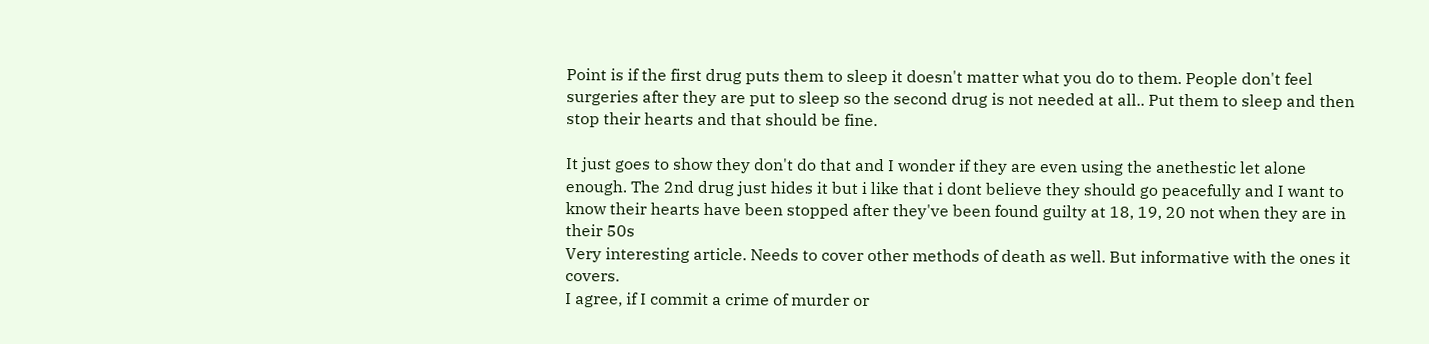Point is if the first drug puts them to sleep it doesn't matter what you do to them. People don't feel surgeries after they are put to sleep so the second drug is not needed at all.. Put them to sleep and then stop their hearts and that should be fine.

It just goes to show they don't do that and I wonder if they are even using the anethestic let alone enough. The 2nd drug just hides it but i like that i dont believe they should go peacefully and I want to know their hearts have been stopped after they've been found guilty at 18, 19, 20 not when they are in their 50s
Very interesting article. Needs to cover other methods of death as well. But informative with the ones it covers.
I agree, if I commit a crime of murder or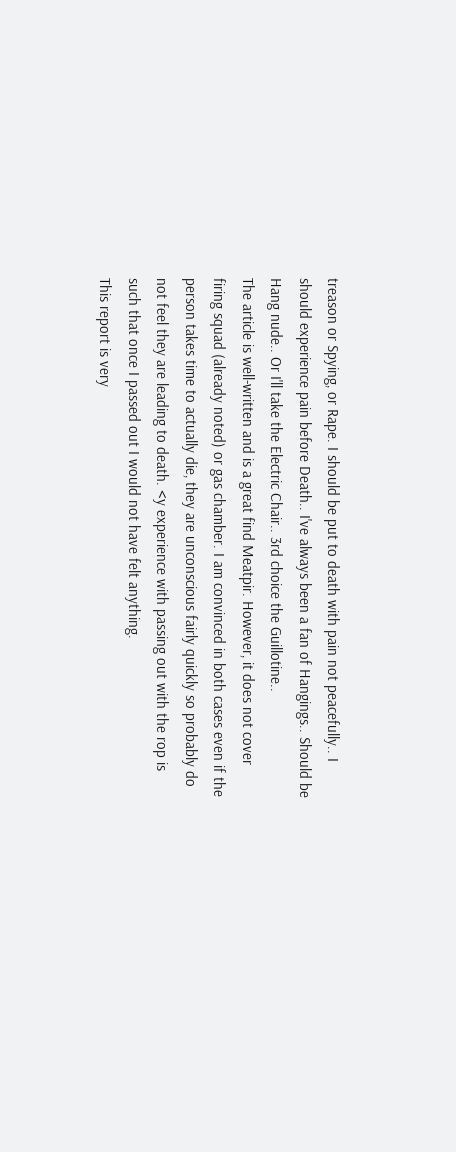treason or Spying, or Rape. I should be put to death with pain not peacefully.. I should experience pain before Death.. I've always been a fan of Hangings.. Should be Hang nude.. Or I'll take the Electric Chair.. 3rd choice the Guillotine..
The article is well-written and is a great find Meatpir. However, it does not cover firing squad (already noted) or gas chamber. I am convinced in both cases even if the person takes time to actually die, they are unconscious fairly quickly so probably do not feel they are leading to death. <y experience with passing out with the rop is such that once I passed out I would not have felt anything.
This report is very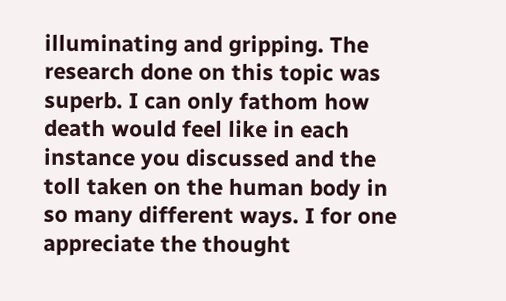illuminating and gripping. The research done on this topic was superb. I can only fathom how death would feel like in each instance you discussed and the toll taken on the human body in so many different ways. I for one appreciate the thought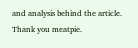and analysis behind the article. Thank you meatpie.